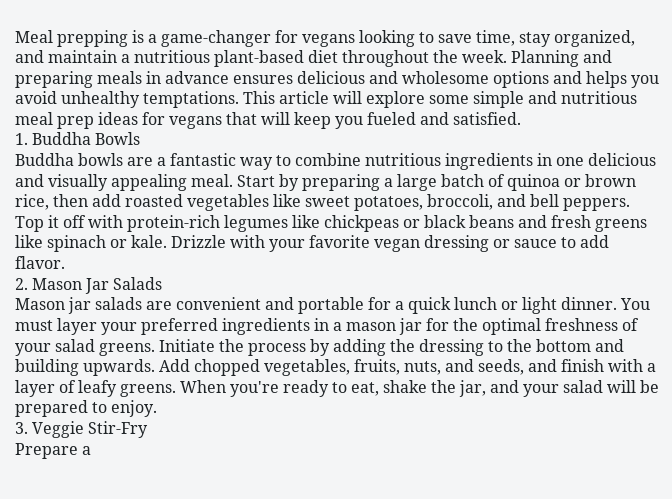Meal prepping is a game-changer for vegans looking to save time, stay organized, and maintain a nutritious plant-based diet throughout the week. Planning and preparing meals in advance ensures delicious and wholesome options and helps you avoid unhealthy temptations. This article will explore some simple and nutritious meal prep ideas for vegans that will keep you fueled and satisfied.
1. Buddha Bowls
Buddha bowls are a fantastic way to combine nutritious ingredients in one delicious and visually appealing meal. Start by preparing a large batch of quinoa or brown rice, then add roasted vegetables like sweet potatoes, broccoli, and bell peppers. Top it off with protein-rich legumes like chickpeas or black beans and fresh greens like spinach or kale. Drizzle with your favorite vegan dressing or sauce to add flavor.
2. Mason Jar Salads
Mason jar salads are convenient and portable for a quick lunch or light dinner. You must layer your preferred ingredients in a mason jar for the optimal freshness of your salad greens. Initiate the process by adding the dressing to the bottom and building upwards. Add chopped vegetables, fruits, nuts, and seeds, and finish with a layer of leafy greens. When you're ready to eat, shake the jar, and your salad will be prepared to enjoy.
3. Veggie Stir-Fry
Prepare a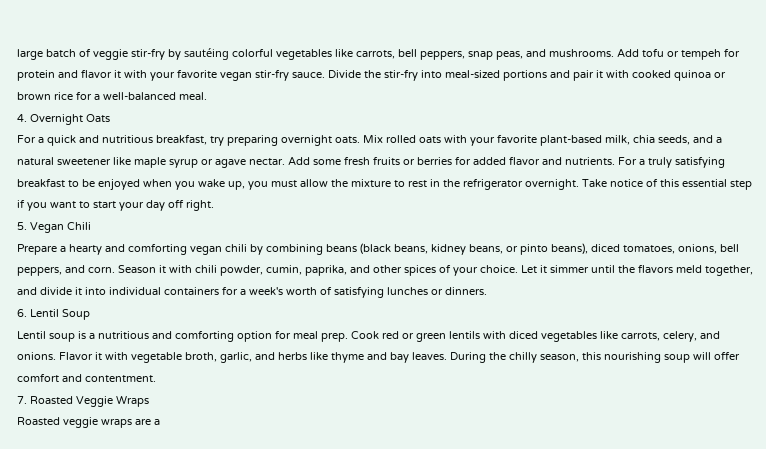large batch of veggie stir-fry by sautéing colorful vegetables like carrots, bell peppers, snap peas, and mushrooms. Add tofu or tempeh for protein and flavor it with your favorite vegan stir-fry sauce. Divide the stir-fry into meal-sized portions and pair it with cooked quinoa or brown rice for a well-balanced meal.
4. Overnight Oats
For a quick and nutritious breakfast, try preparing overnight oats. Mix rolled oats with your favorite plant-based milk, chia seeds, and a natural sweetener like maple syrup or agave nectar. Add some fresh fruits or berries for added flavor and nutrients. For a truly satisfying breakfast to be enjoyed when you wake up, you must allow the mixture to rest in the refrigerator overnight. Take notice of this essential step if you want to start your day off right.
5. Vegan Chili
Prepare a hearty and comforting vegan chili by combining beans (black beans, kidney beans, or pinto beans), diced tomatoes, onions, bell peppers, and corn. Season it with chili powder, cumin, paprika, and other spices of your choice. Let it simmer until the flavors meld together, and divide it into individual containers for a week's worth of satisfying lunches or dinners.
6. Lentil Soup
Lentil soup is a nutritious and comforting option for meal prep. Cook red or green lentils with diced vegetables like carrots, celery, and onions. Flavor it with vegetable broth, garlic, and herbs like thyme and bay leaves. During the chilly season, this nourishing soup will offer comfort and contentment.
7. Roasted Veggie Wraps
Roasted veggie wraps are a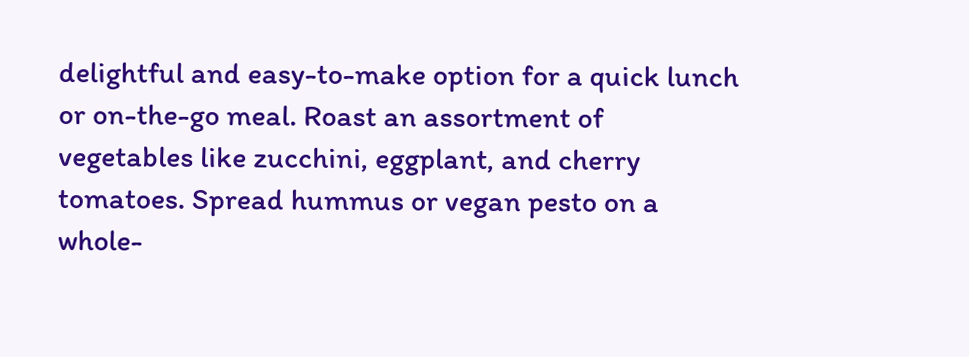delightful and easy-to-make option for a quick lunch or on-the-go meal. Roast an assortment of vegetables like zucchini, eggplant, and cherry tomatoes. Spread hummus or vegan pesto on a whole-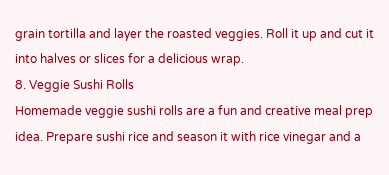grain tortilla and layer the roasted veggies. Roll it up and cut it into halves or slices for a delicious wrap.
8. Veggie Sushi Rolls
Homemade veggie sushi rolls are a fun and creative meal prep idea. Prepare sushi rice and season it with rice vinegar and a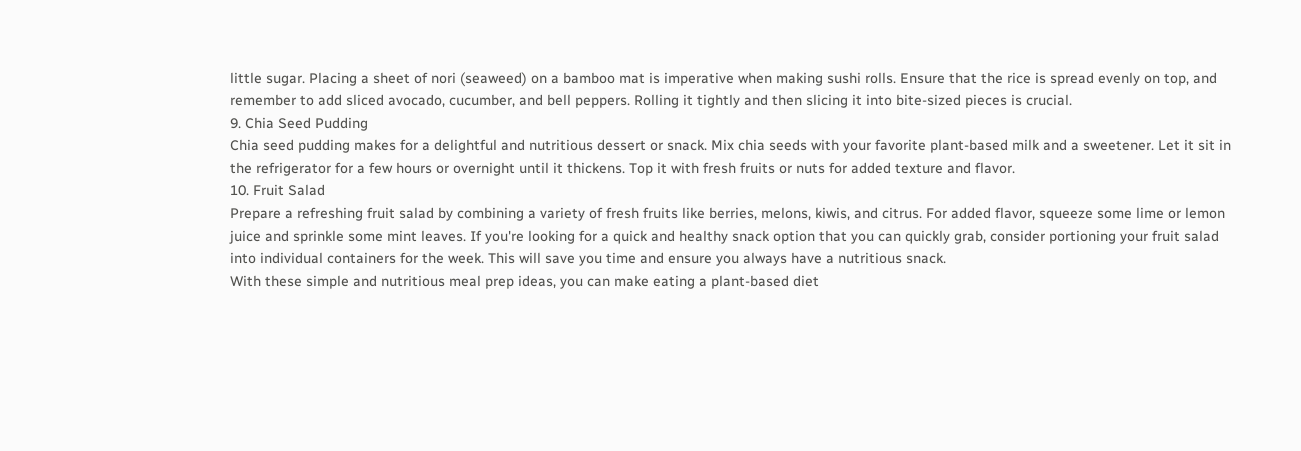little sugar. Placing a sheet of nori (seaweed) on a bamboo mat is imperative when making sushi rolls. Ensure that the rice is spread evenly on top, and remember to add sliced avocado, cucumber, and bell peppers. Rolling it tightly and then slicing it into bite-sized pieces is crucial.
9. Chia Seed Pudding
Chia seed pudding makes for a delightful and nutritious dessert or snack. Mix chia seeds with your favorite plant-based milk and a sweetener. Let it sit in the refrigerator for a few hours or overnight until it thickens. Top it with fresh fruits or nuts for added texture and flavor.
10. Fruit Salad
Prepare a refreshing fruit salad by combining a variety of fresh fruits like berries, melons, kiwis, and citrus. For added flavor, squeeze some lime or lemon juice and sprinkle some mint leaves. If you're looking for a quick and healthy snack option that you can quickly grab, consider portioning your fruit salad into individual containers for the week. This will save you time and ensure you always have a nutritious snack.
With these simple and nutritious meal prep ideas, you can make eating a plant-based diet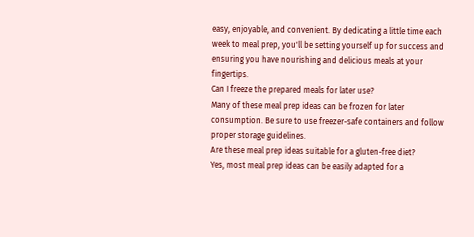easy, enjoyable, and convenient. By dedicating a little time each week to meal prep, you'll be setting yourself up for success and ensuring you have nourishing and delicious meals at your fingertips.
Can I freeze the prepared meals for later use?
Many of these meal prep ideas can be frozen for later consumption. Be sure to use freezer-safe containers and follow proper storage guidelines.
Are these meal prep ideas suitable for a gluten-free diet?
Yes, most meal prep ideas can be easily adapted for a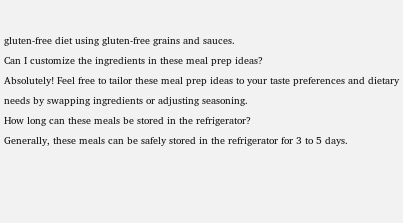gluten-free diet using gluten-free grains and sauces.
Can I customize the ingredients in these meal prep ideas?
Absolutely! Feel free to tailor these meal prep ideas to your taste preferences and dietary needs by swapping ingredients or adjusting seasoning.
How long can these meals be stored in the refrigerator?
Generally, these meals can be safely stored in the refrigerator for 3 to 5 days.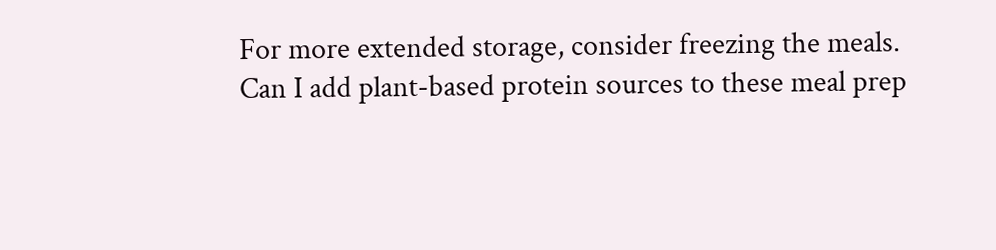For more extended storage, consider freezing the meals.
Can I add plant-based protein sources to these meal prep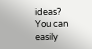ideas?
You can easily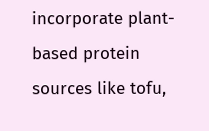incorporate plant-based protein sources like tofu,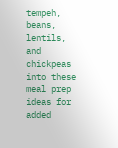tempeh, beans, lentils, and chickpeas into these meal prep ideas for added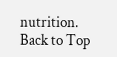nutrition.
Back to Top